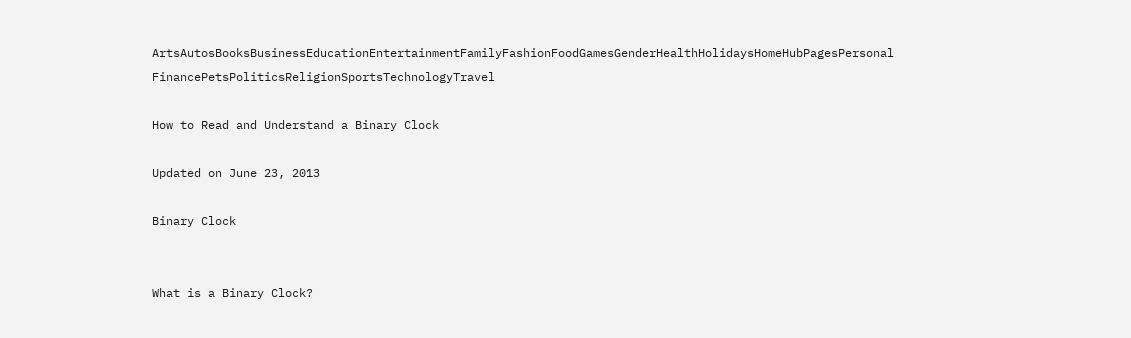ArtsAutosBooksBusinessEducationEntertainmentFamilyFashionFoodGamesGenderHealthHolidaysHomeHubPagesPersonal FinancePetsPoliticsReligionSportsTechnologyTravel

How to Read and Understand a Binary Clock

Updated on June 23, 2013

Binary Clock


What is a Binary Clock?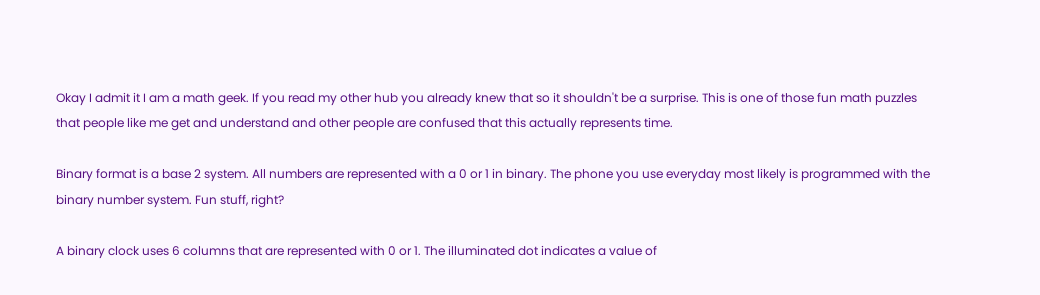Okay I admit it I am a math geek. If you read my other hub you already knew that so it shouldn't be a surprise. This is one of those fun math puzzles that people like me get and understand and other people are confused that this actually represents time.

Binary format is a base 2 system. All numbers are represented with a 0 or 1 in binary. The phone you use everyday most likely is programmed with the binary number system. Fun stuff, right?

A binary clock uses 6 columns that are represented with 0 or 1. The illuminated dot indicates a value of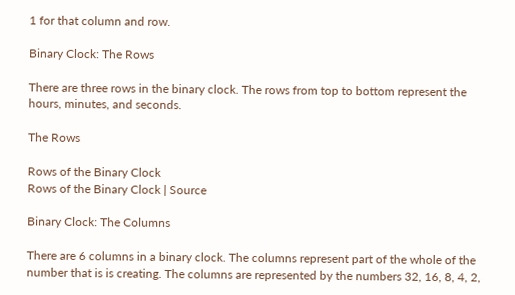1 for that column and row.

Binary Clock: The Rows

There are three rows in the binary clock. The rows from top to bottom represent the hours, minutes, and seconds.

The Rows

Rows of the Binary Clock
Rows of the Binary Clock | Source

Binary Clock: The Columns

There are 6 columns in a binary clock. The columns represent part of the whole of the number that is is creating. The columns are represented by the numbers 32, 16, 8, 4, 2,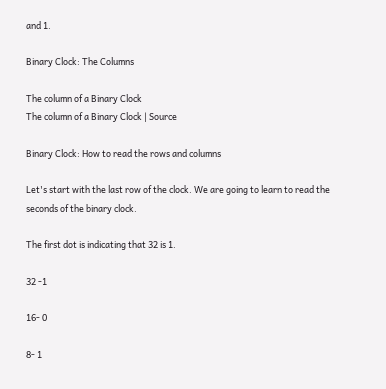and 1.

Binary Clock: The Columns

The column of a Binary Clock
The column of a Binary Clock | Source

Binary Clock: How to read the rows and columns

Let's start with the last row of the clock. We are going to learn to read the seconds of the binary clock.

The first dot is indicating that 32 is 1.

32 -1

16- 0

8- 1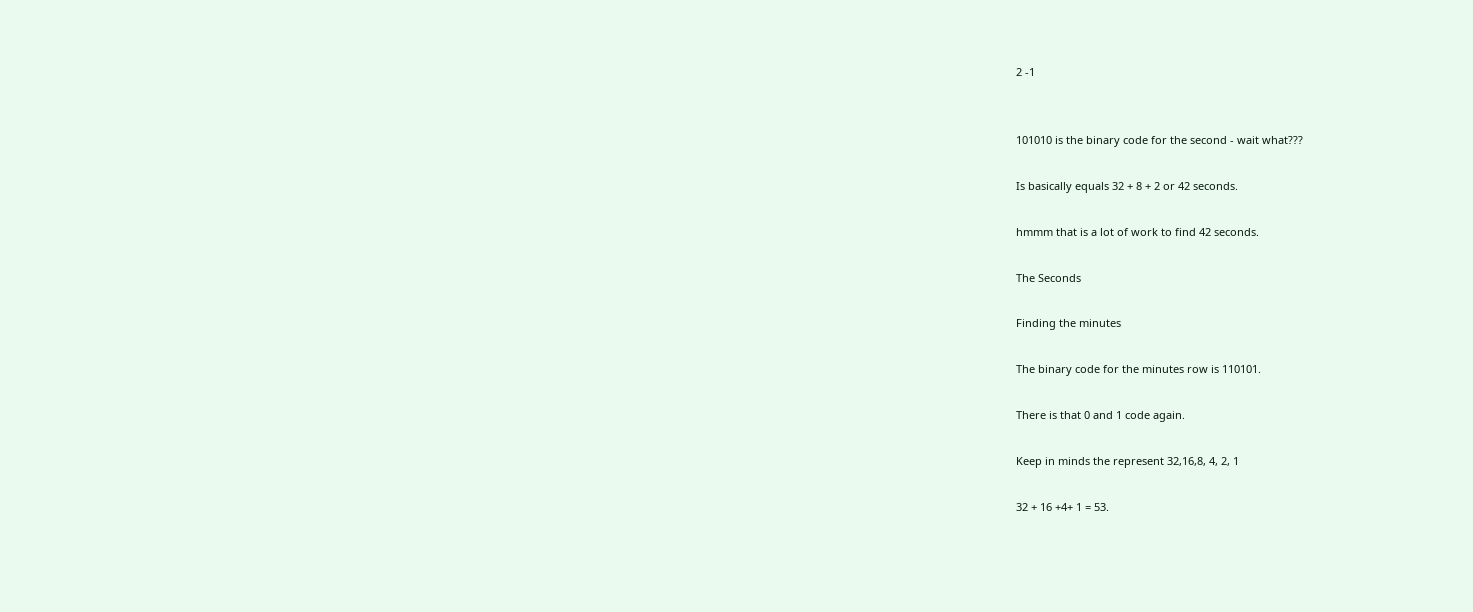2 -1


101010 is the binary code for the second - wait what???

Is basically equals 32 + 8 + 2 or 42 seconds.

hmmm that is a lot of work to find 42 seconds.

The Seconds

Finding the minutes

The binary code for the minutes row is 110101.

There is that 0 and 1 code again.

Keep in minds the represent 32,16,8, 4, 2, 1

32 + 16 +4+ 1 = 53.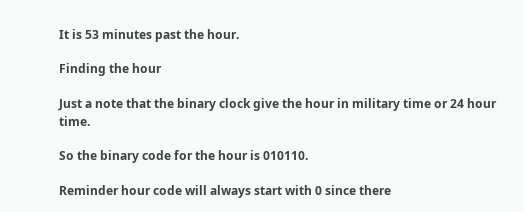It is 53 minutes past the hour.

Finding the hour

Just a note that the binary clock give the hour in military time or 24 hour time.

So the binary code for the hour is 010110.

Reminder hour code will always start with 0 since there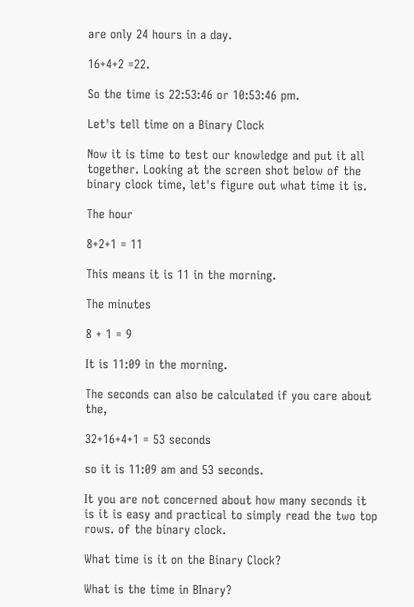are only 24 hours in a day.

16+4+2 =22.

So the time is 22:53:46 or 10:53:46 pm.

Let's tell time on a Binary Clock

Now it is time to test our knowledge and put it all together. Looking at the screen shot below of the binary clock time, let's figure out what time it is.

The hour

8+2+1 = 11

This means it is 11 in the morning.

The minutes

8 + 1 = 9

It is 11:09 in the morning.

The seconds can also be calculated if you care about the,

32+16+4+1 = 53 seconds

so it is 11:09 am and 53 seconds.

It you are not concerned about how many seconds it is it is easy and practical to simply read the two top rows. of the binary clock.

What time is it on the Binary Clock?

What is the time in BInary?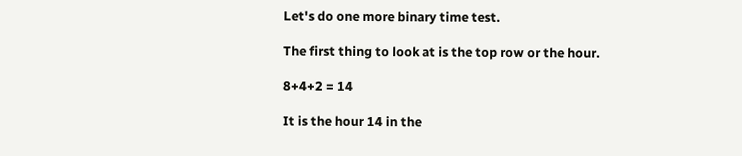Let's do one more binary time test.

The first thing to look at is the top row or the hour.

8+4+2 = 14

It is the hour 14 in the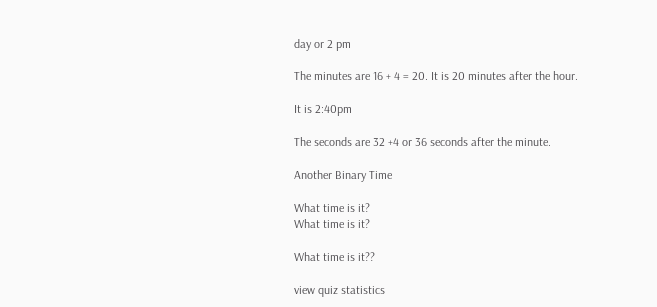day or 2 pm

The minutes are 16 + 4 = 20. It is 20 minutes after the hour.

It is 2:40pm

The seconds are 32 +4 or 36 seconds after the minute.

Another Binary Time

What time is it?
What time is it?

What time is it??

view quiz statistics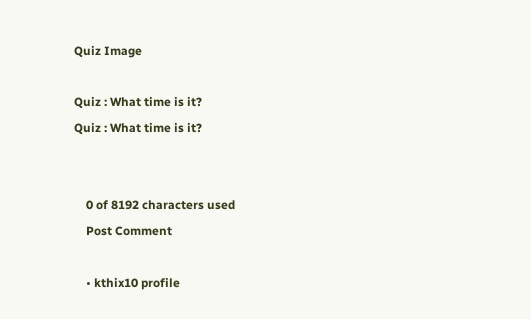Quiz Image

Quiz : What time is it?
Quiz : What time is it?


    0 of 8192 characters used
    Post Comment

    • kthix10 profile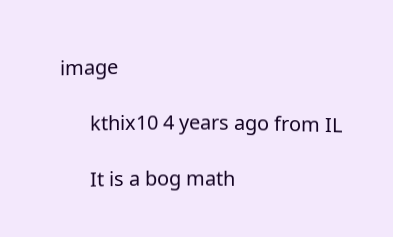image

      kthix10 4 years ago from IL

      It is a bog math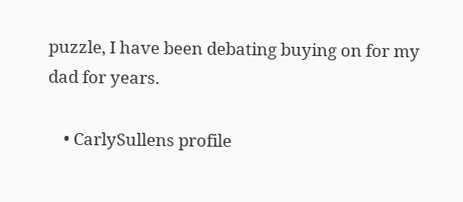puzzle, I have been debating buying on for my dad for years.

    • CarlySullens profile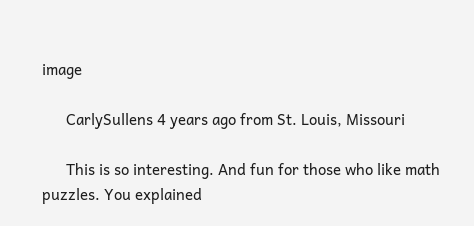image

      CarlySullens 4 years ago from St. Louis, Missouri

      This is so interesting. And fun for those who like math puzzles. You explained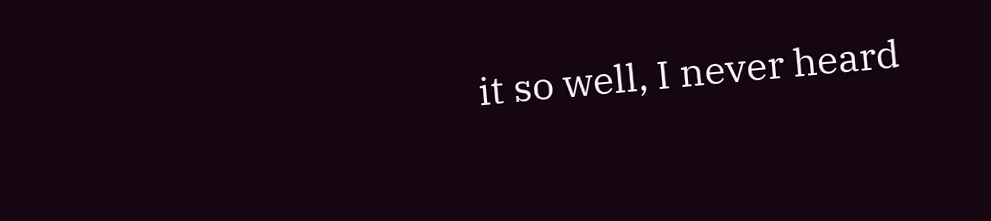it so well, I never heard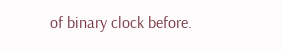of binary clock before.